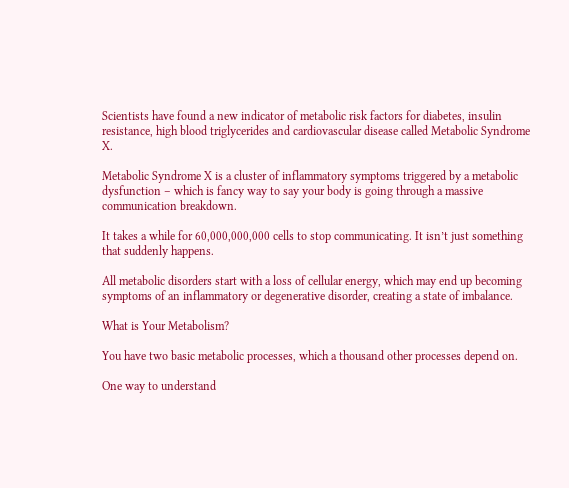Scientists have found a new indicator of metabolic risk factors for diabetes, insulin resistance, high blood triglycerides and cardiovascular disease called Metabolic Syndrome X.

Metabolic Syndrome X is a cluster of inflammatory symptoms triggered by a metabolic dysfunction – which is fancy way to say your body is going through a massive communication breakdown.

It takes a while for 60,000,000,000 cells to stop communicating. It isn’t just something that suddenly happens.

All metabolic disorders start with a loss of cellular energy, which may end up becoming symptoms of an inflammatory or degenerative disorder, creating a state of imbalance.

What is Your Metabolism?

You have two basic metabolic processes, which a thousand other processes depend on.

One way to understand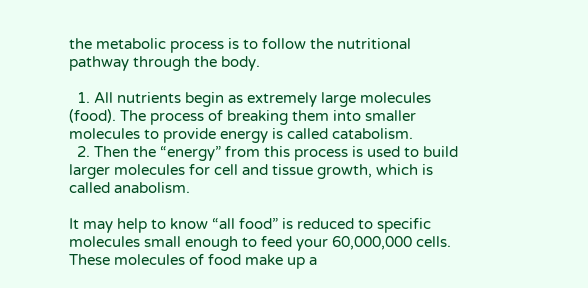the metabolic process is to follow the nutritional pathway through the body.

  1. All nutrients begin as extremely large molecules (food). The process of breaking them into smaller molecules to provide energy is called catabolism.
  2. Then the “energy” from this process is used to build larger molecules for cell and tissue growth, which is called anabolism.

It may help to know “all food” is reduced to specific molecules small enough to feed your 60,000,000 cells. These molecules of food make up a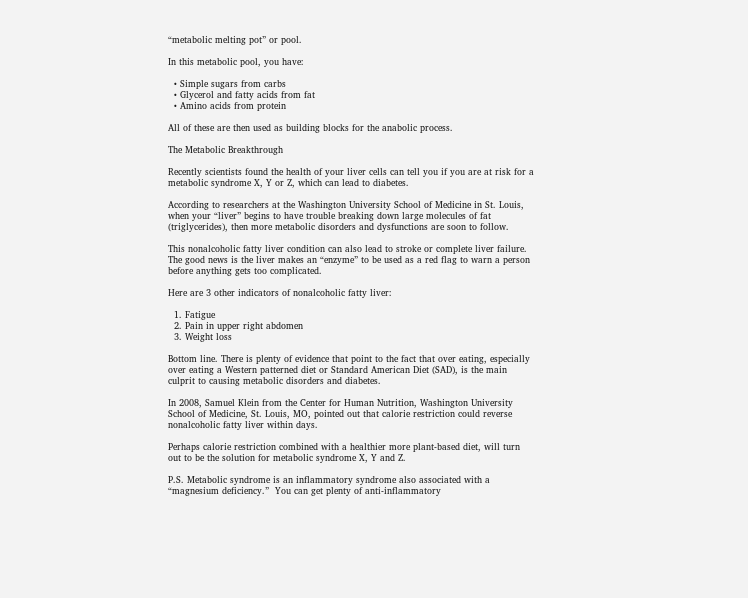“metabolic melting pot” or pool.

In this metabolic pool, you have:

  • Simple sugars from carbs
  • Glycerol and fatty acids from fat
  • Amino acids from protein

All of these are then used as building blocks for the anabolic process.

The Metabolic Breakthrough

Recently scientists found the health of your liver cells can tell you if you are at risk for a metabolic syndrome X, Y or Z, which can lead to diabetes.

According to researchers at the Washington University School of Medicine in St. Louis, when your “liver” begins to have trouble breaking down large molecules of fat (triglycerides), then more metabolic disorders and dysfunctions are soon to follow.

This nonalcoholic fatty liver condition can also lead to stroke or complete liver failure. The good news is the liver makes an “enzyme” to be used as a red flag to warn a person before anything gets too complicated.

Here are 3 other indicators of nonalcoholic fatty liver:

  1. Fatigue
  2. Pain in upper right abdomen
  3. Weight loss

Bottom line. There is plenty of evidence that point to the fact that over eating, especially over eating a Western patterned diet or Standard American Diet (SAD), is the main culprit to causing metabolic disorders and diabetes.

In 2008, Samuel Klein from the Center for Human Nutrition, Washington University School of Medicine, St. Louis, MO, pointed out that calorie restriction could reverse nonalcoholic fatty liver within days.

Perhaps calorie restriction combined with a healthier more plant-based diet, will turn out to be the solution for metabolic syndrome X, Y and Z.

P.S. Metabolic syndrome is an inflammatory syndrome also associated with a “magnesium deficiency.”  You can get plenty of anti-inflammatory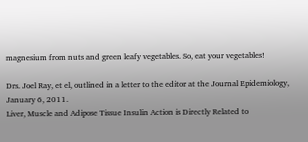magnesium from nuts and green leafy vegetables. So, eat your vegetables!

Drs. Joel Ray, et el, outlined in a letter to the editor at the Journal Epidemiology, January 6, 2011.
Liver, Muscle and Adipose Tissue Insulin Action is Directly Related to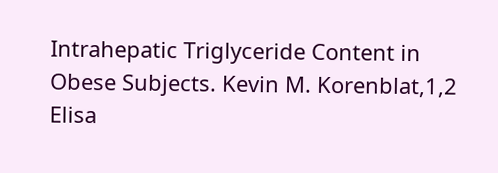Intrahepatic Triglyceride Content in Obese Subjects. Kevin M. Korenblat,1,2 Elisa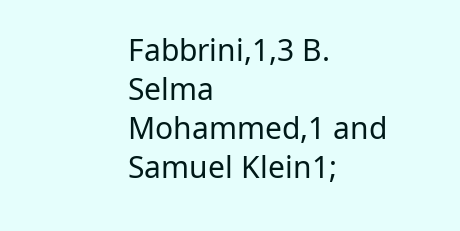Fabbrini,1,3 B. Selma Mohammed,1 and Samuel Klein1;